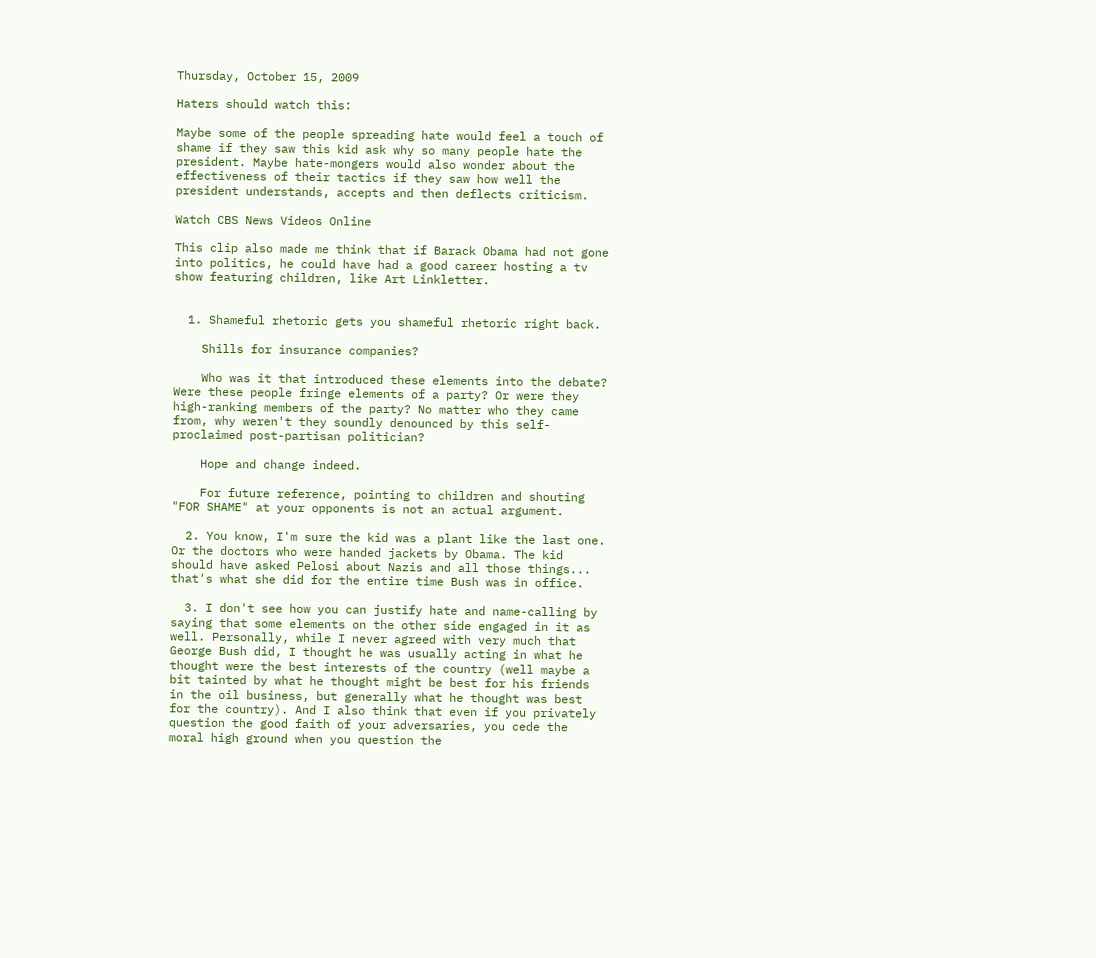Thursday, October 15, 2009

Haters should watch this:

Maybe some of the people spreading hate would feel a touch of shame if they saw this kid ask why so many people hate the president. Maybe hate-mongers would also wonder about the effectiveness of their tactics if they saw how well the president understands, accepts and then deflects criticism.

Watch CBS News Videos Online

This clip also made me think that if Barack Obama had not gone into politics, he could have had a good career hosting a tv show featuring children, like Art Linkletter.


  1. Shameful rhetoric gets you shameful rhetoric right back.

    Shills for insurance companies?

    Who was it that introduced these elements into the debate? Were these people fringe elements of a party? Or were they high-ranking members of the party? No matter who they came from, why weren't they soundly denounced by this self-proclaimed post-partisan politician?

    Hope and change indeed.

    For future reference, pointing to children and shouting "FOR SHAME" at your opponents is not an actual argument.

  2. You know, I'm sure the kid was a plant like the last one. Or the doctors who were handed jackets by Obama. The kid should have asked Pelosi about Nazis and all those things... that's what she did for the entire time Bush was in office.

  3. I don't see how you can justify hate and name-calling by saying that some elements on the other side engaged in it as well. Personally, while I never agreed with very much that George Bush did, I thought he was usually acting in what he thought were the best interests of the country (well maybe a bit tainted by what he thought might be best for his friends in the oil business, but generally what he thought was best for the country). And I also think that even if you privately question the good faith of your adversaries, you cede the moral high ground when you question the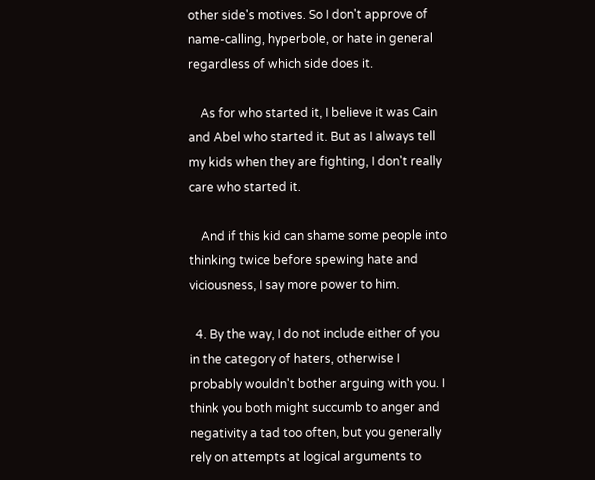other side's motives. So I don't approve of name-calling, hyperbole, or hate in general regardless of which side does it.

    As for who started it, I believe it was Cain and Abel who started it. But as I always tell my kids when they are fighting, I don't really care who started it.

    And if this kid can shame some people into thinking twice before spewing hate and viciousness, I say more power to him.

  4. By the way, I do not include either of you in the category of haters, otherwise I probably wouldn't bother arguing with you. I think you both might succumb to anger and negativity a tad too often, but you generally rely on attempts at logical arguments to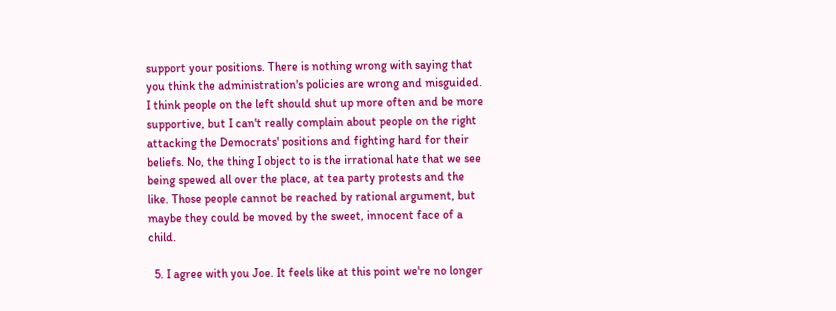support your positions. There is nothing wrong with saying that you think the administration's policies are wrong and misguided. I think people on the left should shut up more often and be more supportive, but I can't really complain about people on the right attacking the Democrats' positions and fighting hard for their beliefs. No, the thing I object to is the irrational hate that we see being spewed all over the place, at tea party protests and the like. Those people cannot be reached by rational argument, but maybe they could be moved by the sweet, innocent face of a child.

  5. I agree with you Joe. It feels like at this point we're no longer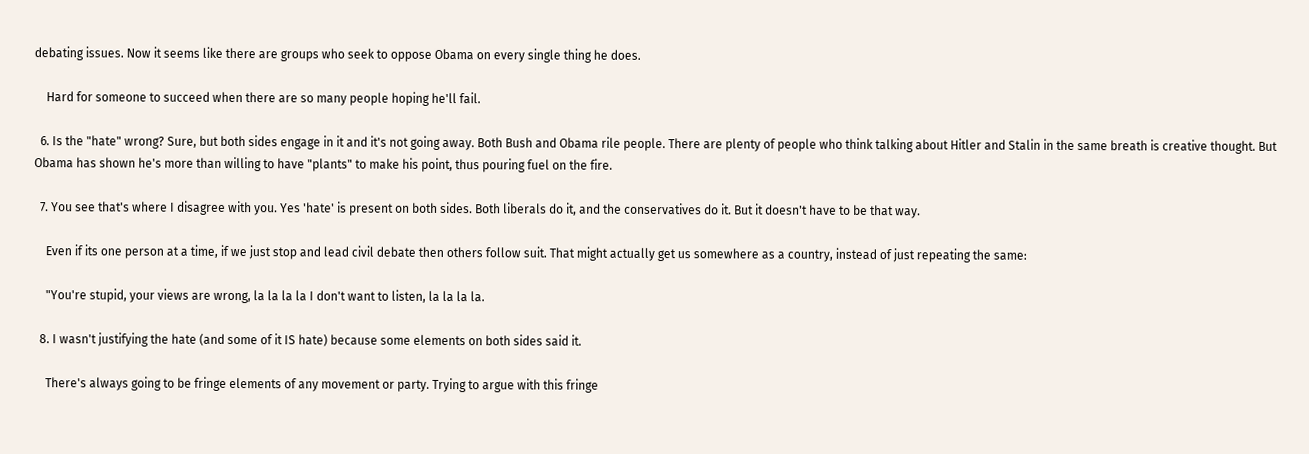debating issues. Now it seems like there are groups who seek to oppose Obama on every single thing he does.

    Hard for someone to succeed when there are so many people hoping he'll fail.

  6. Is the "hate" wrong? Sure, but both sides engage in it and it's not going away. Both Bush and Obama rile people. There are plenty of people who think talking about Hitler and Stalin in the same breath is creative thought. But Obama has shown he's more than willing to have "plants" to make his point, thus pouring fuel on the fire.

  7. You see that's where I disagree with you. Yes 'hate' is present on both sides. Both liberals do it, and the conservatives do it. But it doesn't have to be that way.

    Even if its one person at a time, if we just stop and lead civil debate then others follow suit. That might actually get us somewhere as a country, instead of just repeating the same:

    "You're stupid, your views are wrong, la la la la I don't want to listen, la la la la.

  8. I wasn't justifying the hate (and some of it IS hate) because some elements on both sides said it.

    There's always going to be fringe elements of any movement or party. Trying to argue with this fringe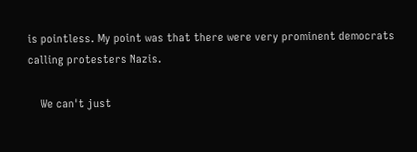is pointless. My point was that there were very prominent democrats calling protesters Nazis.

    We can't just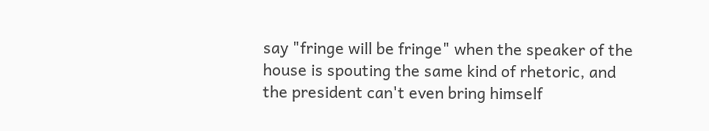say "fringe will be fringe" when the speaker of the house is spouting the same kind of rhetoric, and the president can't even bring himself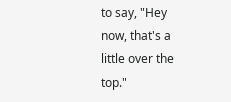to say, "Hey now, that's a little over the top."